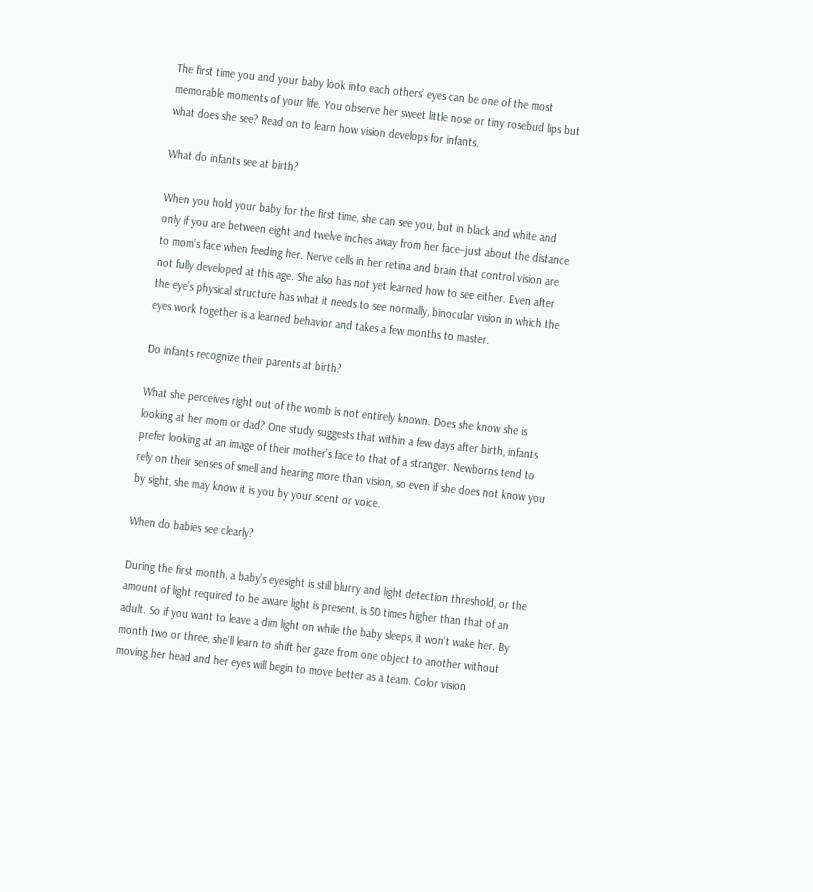The first time you and your baby look into each others’ eyes can be one of the most memorable moments of your life. You observe her sweet little nose or tiny rosebud lips but what does she see? Read on to learn how vision develops for infants.

What do infants see at birth?

When you hold your baby for the first time, she can see you, but in black and white and only if you are between eight and twelve inches away from her face–just about the distance to mom’s face when feeding her. Nerve cells in her retina and brain that control vision are not fully developed at this age. She also has not yet learned how to see either. Even after the eye’s physical structure has what it needs to see normally, binocular vision in which the eyes work together is a learned behavior and takes a few months to master.

Do infants recognize their parents at birth?

What she perceives right out of the womb is not entirely known. Does she know she is looking at her mom or dad? One study suggests that within a few days after birth, infants prefer looking at an image of their mother’s face to that of a stranger. Newborns tend to rely on their senses of smell and hearing more than vision, so even if she does not know you by sight, she may know it is you by your scent or voice.

When do babies see clearly?

During the first month, a baby’s eyesight is still blurry and light detection threshold, or the amount of light required to be aware light is present, is 50 times higher than that of an adult. So if you want to leave a dim light on while the baby sleeps, it won’t wake her. By month two or three, she’ll learn to shift her gaze from one object to another without moving her head and her eyes will begin to move better as a team. Color vision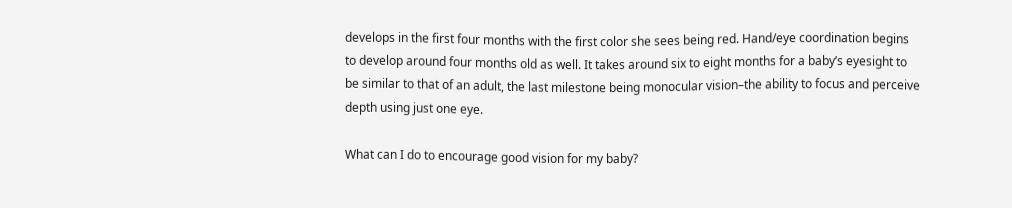develops in the first four months with the first color she sees being red. Hand/eye coordination begins to develop around four months old as well. It takes around six to eight months for a baby’s eyesight to be similar to that of an adult, the last milestone being monocular vision–the ability to focus and perceive depth using just one eye.

What can I do to encourage good vision for my baby?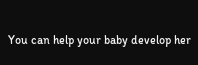You can help your baby develop her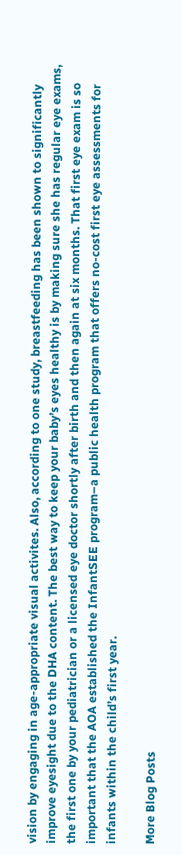vision by engaging in age-appropriate visual activites. Also, according to one study, breastfeeding has been shown to significantly improve eyesight due to the DHA content. The best way to keep your baby’s eyes healthy is by making sure she has regular eye exams, the first one by your pediatrician or a licensed eye doctor shortly after birth and then again at six months. That first eye exam is so important that the AOA established the InfantSEE program–a public health program that offers no-cost first eye assessments for infants within the child’s first year.

More Blog Posts